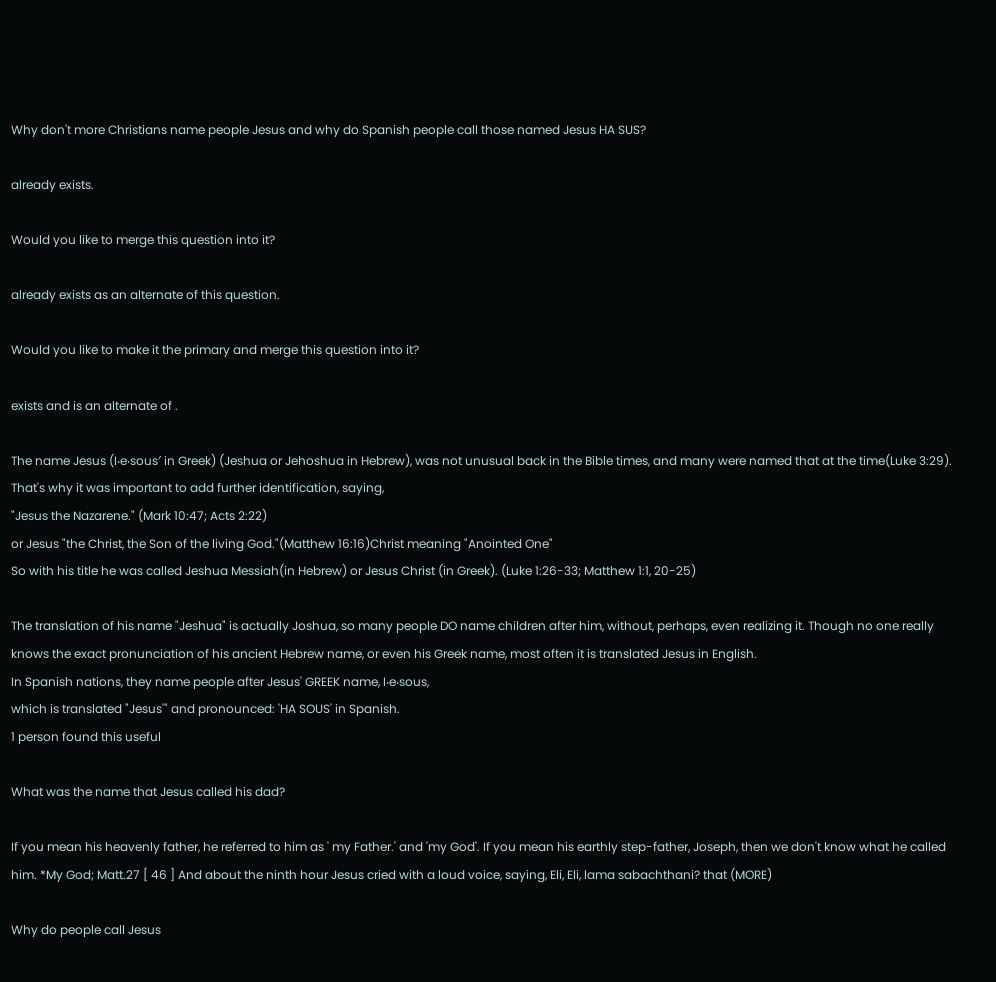Why don't more Christians name people Jesus and why do Spanish people call those named Jesus HA SUS?

already exists.

Would you like to merge this question into it?

already exists as an alternate of this question.

Would you like to make it the primary and merge this question into it?

exists and is an alternate of .

The name Jesus (I‧e‧sous′ in Greek) (Jeshua or Jehoshua in Hebrew), was not unusual back in the Bible times, and many were named that at the time(Luke 3:29). That's why it was important to add further identification, saying,
"Jesus the Nazarene." (Mark 10:47; Acts 2:22)
or Jesus "the Christ, the Son of the living God."(Matthew 16:16)Christ meaning "Anointed One"
So with his title he was called Jeshua Messiah(in Hebrew) or Jesus Christ (in Greek). (Luke 1:26-33; Matthew 1:1, 20-25)

The translation of his name "Jeshua" is actually Joshua, so many people DO name children after him, without, perhaps, even realizing it. Though no one really knows the exact pronunciation of his ancient Hebrew name, or even his Greek name, most often it is translated Jesus in English.
In Spanish nations, they name people after Jesus' GREEK name, I‧e‧sous,
which is translated "Jesus'" and pronounced: 'HA SOUS' in Spanish.
1 person found this useful

What was the name that Jesus called his dad?

If you mean his heavenly father, he referred to him as ' my Father.' and 'my God'. If you mean his earthly step-father, Joseph, then we don't know what he called him. *My God; Matt.27 [ 46 ] And about the ninth hour Jesus cried with a loud voice, saying, Eli, Eli, lama sabachthani? that (MORE)

Why do people call Jesus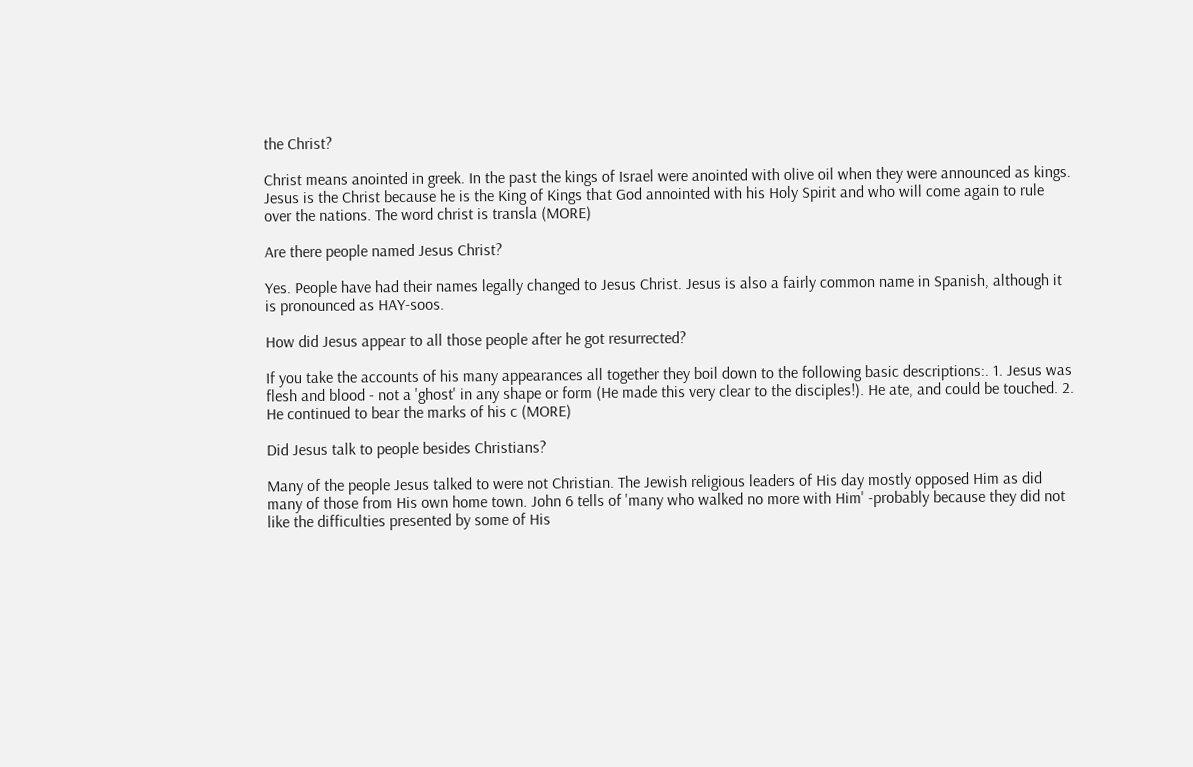the Christ?

Christ means anointed in greek. In the past the kings of Israel were anointed with olive oil when they were announced as kings. Jesus is the Christ because he is the King of Kings that God annointed with his Holy Spirit and who will come again to rule over the nations. The word christ is transla (MORE)

Are there people named Jesus Christ?

Yes. People have had their names legally changed to Jesus Christ. Jesus is also a fairly common name in Spanish, although it is pronounced as HAY-soos.

How did Jesus appear to all those people after he got resurrected?

If you take the accounts of his many appearances all together they boil down to the following basic descriptions:. 1. Jesus was flesh and blood - not a 'ghost' in any shape or form (He made this very clear to the disciples!). He ate, and could be touched. 2. He continued to bear the marks of his c (MORE)

Did Jesus talk to people besides Christians?

Many of the people Jesus talked to were not Christian. The Jewish religious leaders of His day mostly opposed Him as did many of those from His own home town. John 6 tells of 'many who walked no more with Him' -probably because they did not like the difficulties presented by some of His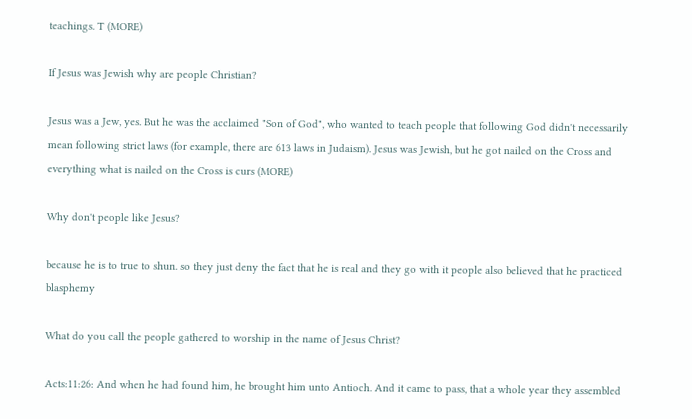teachings. T (MORE)

If Jesus was Jewish why are people Christian?

Jesus was a Jew, yes. But he was the acclaimed "Son of God", who wanted to teach people that following God didn't necessarily mean following strict laws (for example, there are 613 laws in Judaism). Jesus was Jewish, but he got nailed on the Cross and everything what is nailed on the Cross is curs (MORE)

Why don't people like Jesus?

because he is to true to shun. so they just deny the fact that he is real and they go with it people also believed that he practiced blasphemy

What do you call the people gathered to worship in the name of Jesus Christ?

Acts:11:26: And when he had found him, he brought him unto Antioch. And it came to pass, that a whole year they assembled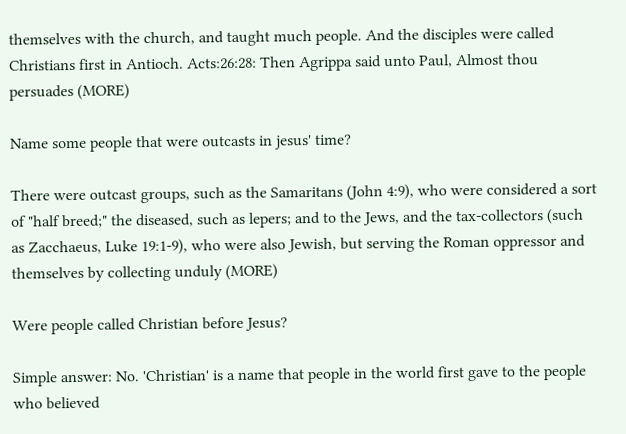themselves with the church, and taught much people. And the disciples were called Christians first in Antioch. Acts:26:28: Then Agrippa said unto Paul, Almost thou persuades (MORE)

Name some people that were outcasts in jesus' time?

There were outcast groups, such as the Samaritans (John 4:9), who were considered a sort of "half breed;" the diseased, such as lepers; and to the Jews, and the tax-collectors (such as Zacchaeus, Luke 19:1-9), who were also Jewish, but serving the Roman oppressor and themselves by collecting unduly (MORE)

Were people called Christian before Jesus?

Simple answer: No. 'Christian' is a name that people in the world first gave to the people who believed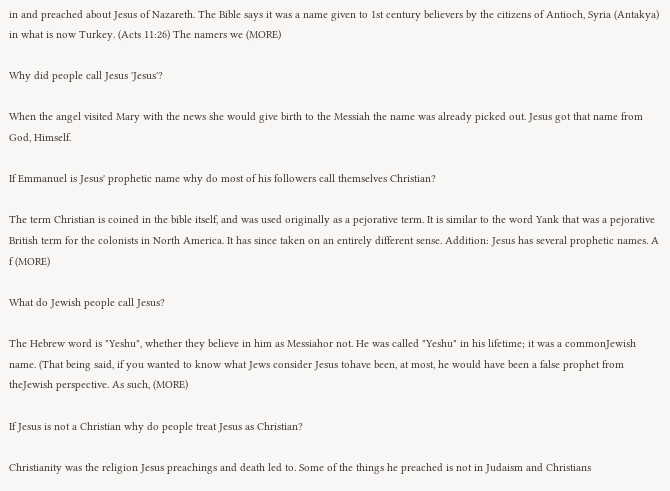in and preached about Jesus of Nazareth. The Bible says it was a name given to 1st century believers by the citizens of Antioch, Syria (Antakya) in what is now Turkey. (Acts 11:26) The namers we (MORE)

Why did people call Jesus 'Jesus'?

When the angel visited Mary with the news she would give birth to the Messiah the name was already picked out. Jesus got that name from God, Himself.

If Emmanuel is Jesus' prophetic name why do most of his followers call themselves Christian?

The term Christian is coined in the bible itself, and was used originally as a pejorative term. It is similar to the word Yank that was a pejorative British term for the colonists in North America. It has since taken on an entirely different sense. Addition: Jesus has several prophetic names. A f (MORE)

What do Jewish people call Jesus?

The Hebrew word is "Yeshu", whether they believe in him as Messiahor not. He was called "Yeshu" in his lifetime; it was a commonJewish name. (That being said, if you wanted to know what Jews consider Jesus tohave been, at most, he would have been a false prophet from theJewish perspective. As such, (MORE)

If Jesus is not a Christian why do people treat Jesus as Christian?

Christianity was the religion Jesus preachings and death led to. Some of the things he preached is not in Judaism and Christians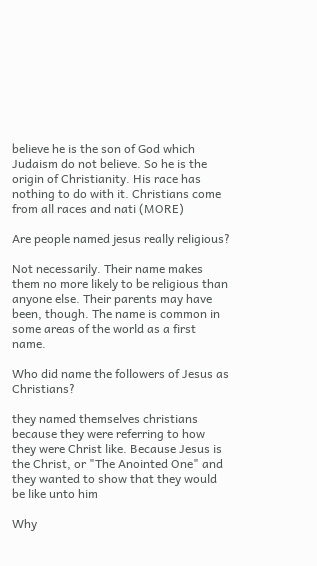believe he is the son of God which Judaism do not believe. So he is the origin of Christianity. His race has nothing to do with it. Christians come from all races and nati (MORE)

Are people named jesus really religious?

Not necessarily. Their name makes them no more likely to be religious than anyone else. Their parents may have been, though. The name is common in some areas of the world as a first name.

Who did name the followers of Jesus as Christians?

they named themselves christians because they were referring to how they were Christ like. Because Jesus is the Christ, or "The Anointed One" and they wanted to show that they would be like unto him

Why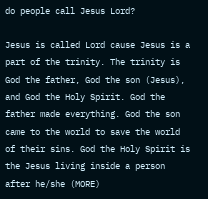do people call Jesus Lord?

Jesus is called Lord cause Jesus is a part of the trinity. The trinity is God the father, God the son (Jesus), and God the Holy Spirit. God the father made everything. God the son came to the world to save the world of their sins. God the Holy Spirit is the Jesus living inside a person after he/she (MORE)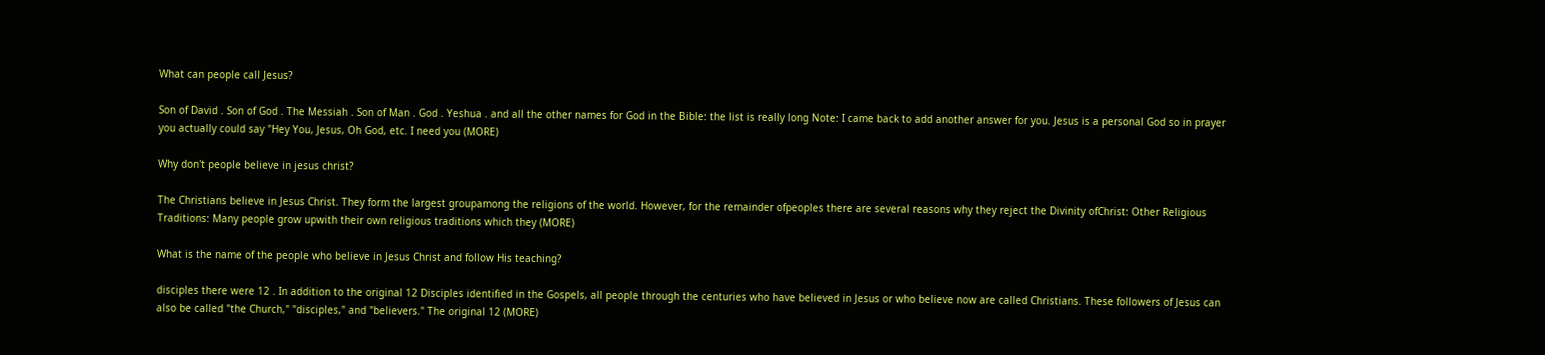What can people call Jesus?

Son of David . Son of God . The Messiah . Son of Man . God . Yeshua . and all the other names for God in the Bible: the list is really long Note: I came back to add another answer for you. Jesus is a personal God so in prayer you actually could say "Hey You, Jesus, Oh God, etc. I need you (MORE)

Why don't people believe in jesus christ?

The Christians believe in Jesus Christ. They form the largest groupamong the religions of the world. However, for the remainder ofpeoples there are several reasons why they reject the Divinity ofChrist: Other Religious Traditions: Many people grow upwith their own religious traditions which they (MORE)

What is the name of the people who believe in Jesus Christ and follow His teaching?

disciples there were 12 . In addition to the original 12 Disciples identified in the Gospels, all people through the centuries who have believed in Jesus or who believe now are called Christians. These followers of Jesus can also be called "the Church," "disciples," and "believers." The original 12 (MORE)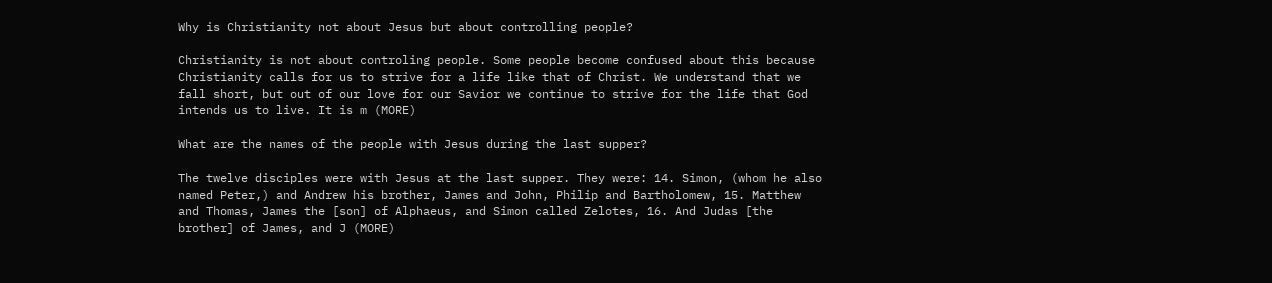Why is Christianity not about Jesus but about controlling people?

Christianity is not about controling people. Some people become confused about this because Christianity calls for us to strive for a life like that of Christ. We understand that we fall short, but out of our love for our Savior we continue to strive for the life that God intends us to live. It is m (MORE)

What are the names of the people with Jesus during the last supper?

The twelve disciples were with Jesus at the last supper. They were: 14. Simon, (whom he also named Peter,) and Andrew his brother, James and John, Philip and Bartholomew, 15. Matthew and Thomas, James the [son] of Alphaeus, and Simon called Zelotes, 16. And Judas [the brother] of James, and J (MORE)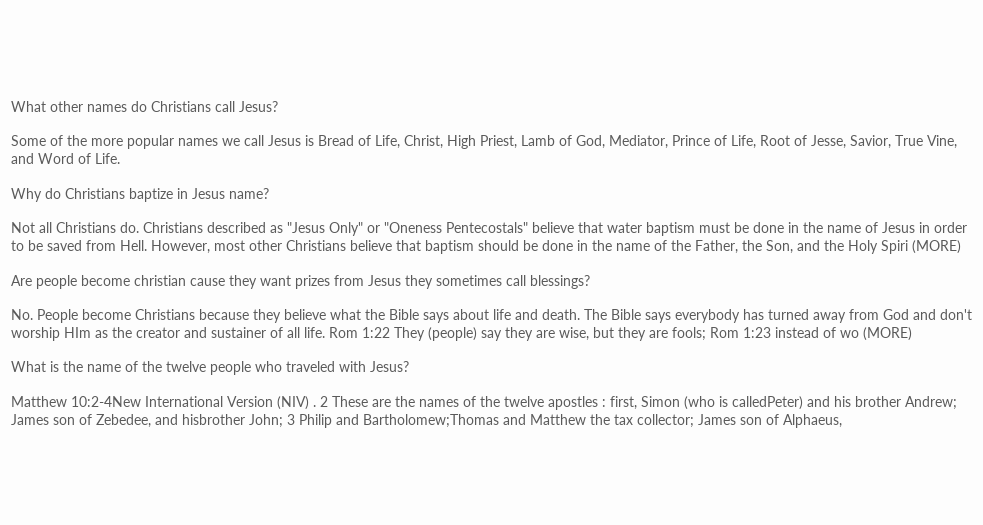What other names do Christians call Jesus?

Some of the more popular names we call Jesus is Bread of Life, Christ, High Priest, Lamb of God, Mediator, Prince of Life, Root of Jesse, Savior, True Vine, and Word of Life.

Why do Christians baptize in Jesus name?

Not all Christians do. Christians described as "Jesus Only" or "Oneness Pentecostals" believe that water baptism must be done in the name of Jesus in order to be saved from Hell. However, most other Christians believe that baptism should be done in the name of the Father, the Son, and the Holy Spiri (MORE)

Are people become christian cause they want prizes from Jesus they sometimes call blessings?

No. People become Christians because they believe what the Bible says about life and death. The Bible says everybody has turned away from God and don't worship HIm as the creator and sustainer of all life. Rom 1:22 They (people) say they are wise, but they are fools; Rom 1:23 instead of wo (MORE)

What is the name of the twelve people who traveled with Jesus?

Matthew 10:2-4New International Version (NIV) . 2 These are the names of the twelve apostles : first, Simon (who is calledPeter) and his brother Andrew; James son of Zebedee, and hisbrother John; 3 Philip and Bartholomew;Thomas and Matthew the tax collector; James son of Alphaeus,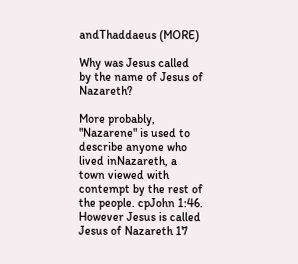andThaddaeus (MORE)

Why was Jesus called by the name of Jesus of Nazareth?

More probably, "Nazarene" is used to describe anyone who lived inNazareth, a town viewed with contempt by the rest of the people. cpJohn 1:46. However Jesus is called Jesus of Nazareth 17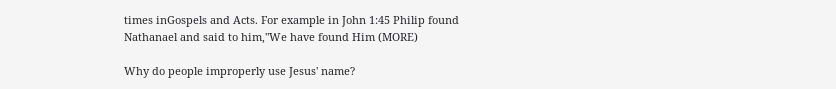times inGospels and Acts. For example in John 1:45 Philip found Nathanael and said to him,"We have found Him (MORE)

Why do people improperly use Jesus' name?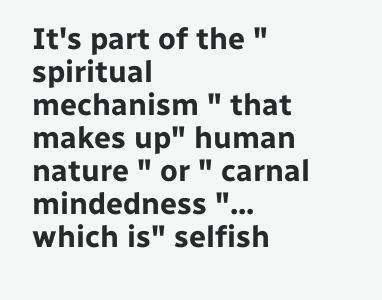It's part of the " spiritual mechanism " that makes up" human nature " or " carnal mindedness "... which is" selfish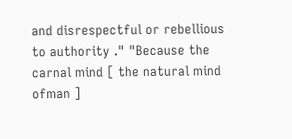and disrespectful or rebellious to authority ." "Because the carnal mind [ the natural mind ofman ]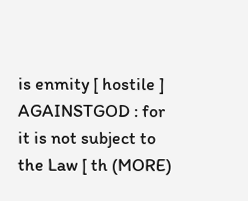is enmity [ hostile ] AGAINSTGOD : for it is not subject to the Law [ th (MORE)